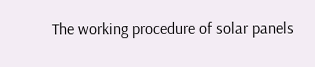The working procedure of solar panels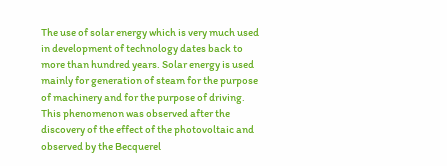The use of solar energy which is very much used in development of technology dates back to more than hundred years. Solar energy is used mainly for generation of steam for the purpose of machinery and for the purpose of driving. This phenomenon was observed after the discovery of the effect of the photovoltaic and observed by the Becquerel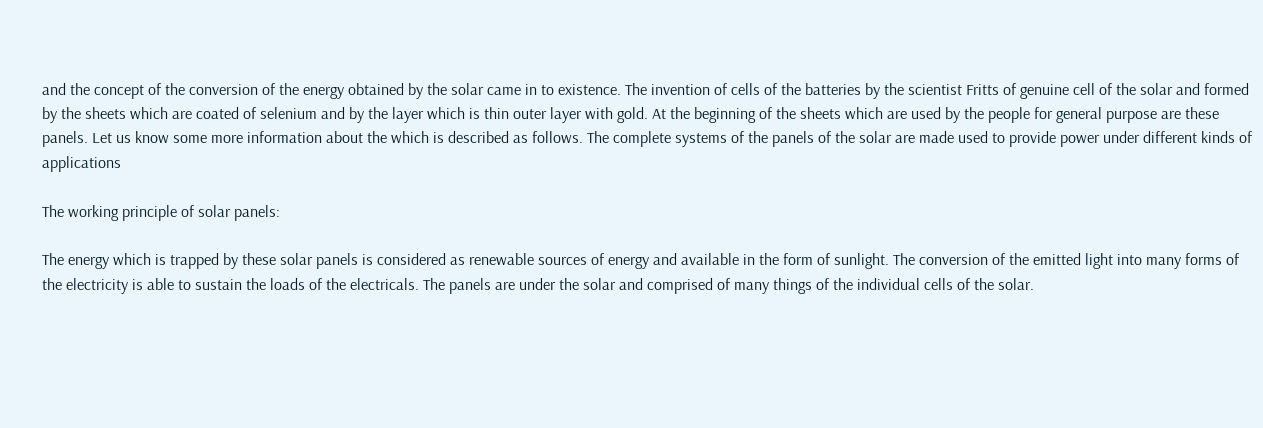and the concept of the conversion of the energy obtained by the solar came in to existence. The invention of cells of the batteries by the scientist Fritts of genuine cell of the solar and formed by the sheets which are coated of selenium and by the layer which is thin outer layer with gold. At the beginning of the sheets which are used by the people for general purpose are these panels. Let us know some more information about the which is described as follows. The complete systems of the panels of the solar are made used to provide power under different kinds of applications

The working principle of solar panels:

The energy which is trapped by these solar panels is considered as renewable sources of energy and available in the form of sunlight. The conversion of the emitted light into many forms of the electricity is able to sustain the loads of the electricals. The panels are under the solar and comprised of many things of the individual cells of the solar.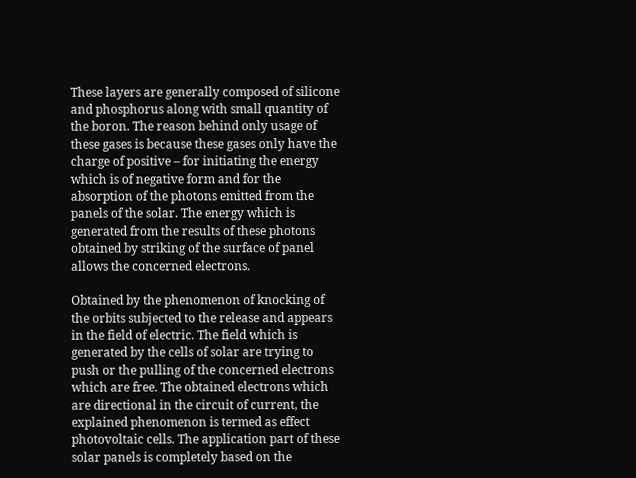These layers are generally composed of silicone and phosphorus along with small quantity of the boron. The reason behind only usage of these gases is because these gases only have the charge of positive – for initiating the energy which is of negative form and for the absorption of the photons emitted from the panels of the solar. The energy which is generated from the results of these photons obtained by striking of the surface of panel allows the concerned electrons.

Obtained by the phenomenon of knocking of the orbits subjected to the release and appears in the field of electric. The field which is generated by the cells of solar are trying to push or the pulling of the concerned electrons which are free. The obtained electrons which are directional in the circuit of current, the explained phenomenon is termed as effect photovoltaic cells. The application part of these solar panels is completely based on the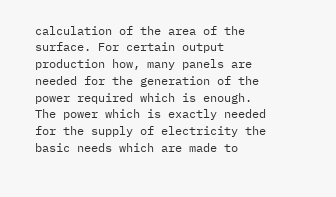calculation of the area of the surface. For certain output production how, many panels are needed for the generation of the power required which is enough. The power which is exactly needed for the supply of electricity the basic needs which are made to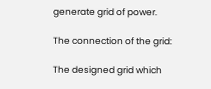generate grid of power.

The connection of the grid:

The designed grid which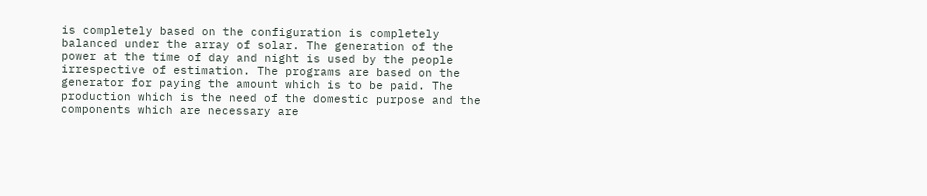is completely based on the configuration is completely balanced under the array of solar. The generation of the power at the time of day and night is used by the people irrespective of estimation. The programs are based on the generator for paying the amount which is to be paid. The production which is the need of the domestic purpose and the components which are necessary are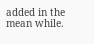added in the mean while.